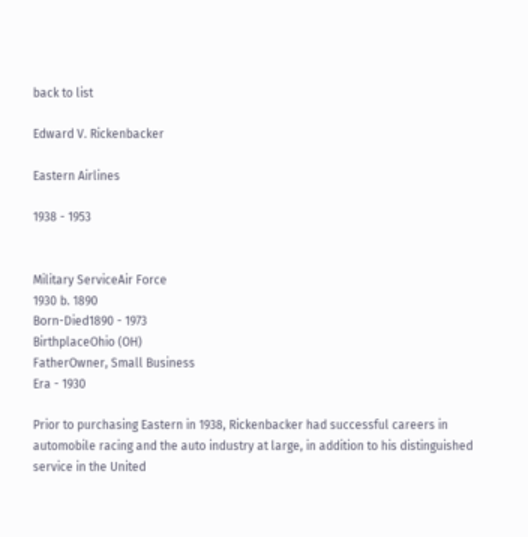back to list

Edward V. Rickenbacker

Eastern Airlines

1938 - 1953


Military ServiceAir Force
1930 b. 1890
Born-Died1890 - 1973
BirthplaceOhio (OH)
FatherOwner, Small Business
Era - 1930

Prior to purchasing Eastern in 1938, Rickenbacker had successful careers in automobile racing and the auto industry at large, in addition to his distinguished service in the United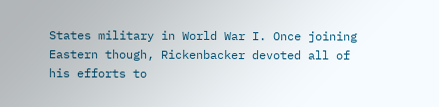States military in World War I. Once joining Eastern though, Rickenbacker devoted all of his efforts to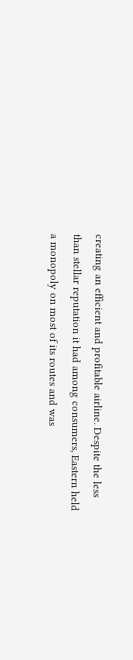creating an efficient and profitable airline. Despite the less than stellar reputation it had among consumers, Eastern held a monopoly on most of its routes and was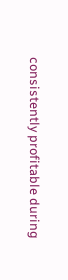consistently profitable during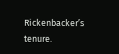Rickenbacker’s tenure.